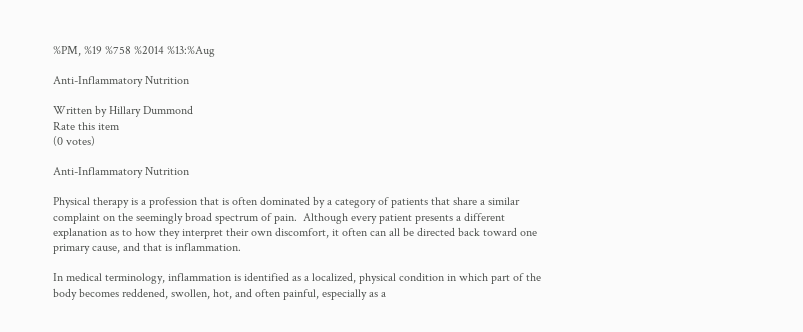%PM, %19 %758 %2014 %13:%Aug

Anti-Inflammatory Nutrition

Written by Hillary Dummond
Rate this item
(0 votes)

Anti-Inflammatory Nutrition

Physical therapy is a profession that is often dominated by a category of patients that share a similar complaint on the seemingly broad spectrum of pain.  Although every patient presents a different explanation as to how they interpret their own discomfort, it often can all be directed back toward one primary cause, and that is inflammation.

In medical terminology, inflammation is identified as a localized, physical condition in which part of the body becomes reddened, swollen, hot, and often painful, especially as a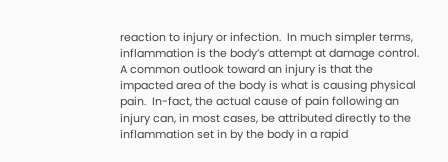reaction to injury or infection.  In much simpler terms, inflammation is the body’s attempt at damage control.  A common outlook toward an injury is that the impacted area of the body is what is causing physical pain.  In-fact, the actual cause of pain following an injury can, in most cases, be attributed directly to the inflammation set in by the body in a rapid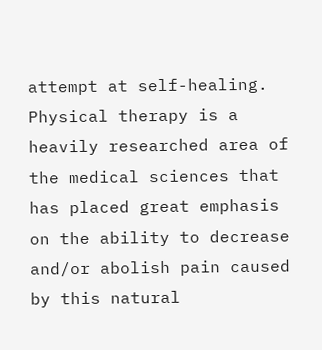attempt at self-healing.  Physical therapy is a heavily researched area of the medical sciences that has placed great emphasis on the ability to decrease and/or abolish pain caused by this natural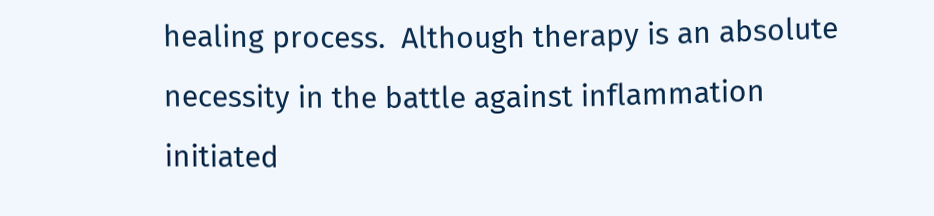healing process.  Although therapy is an absolute necessity in the battle against inflammation initiated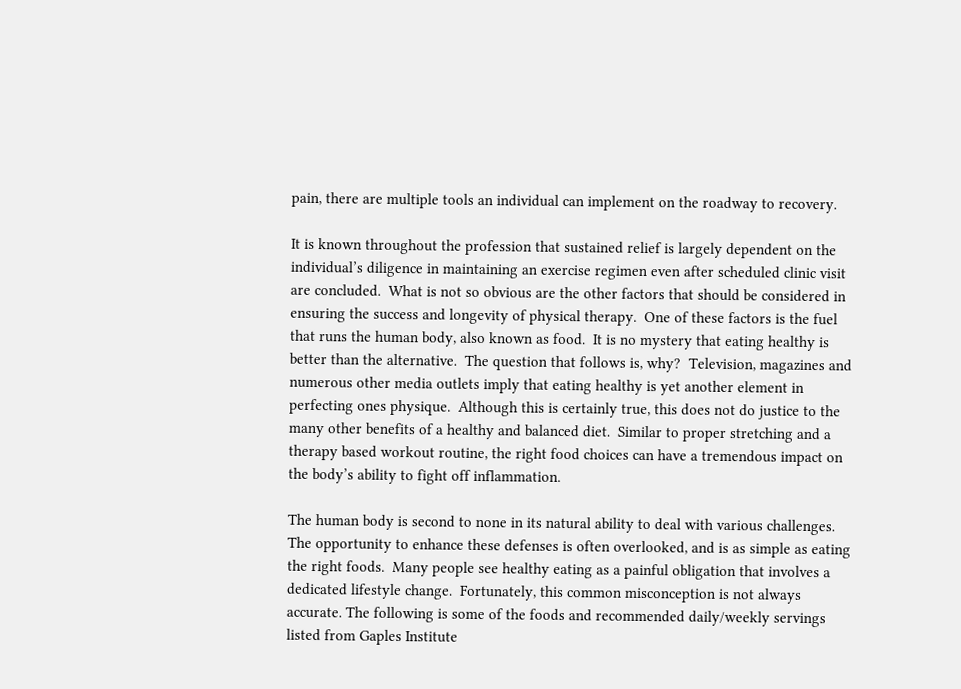pain, there are multiple tools an individual can implement on the roadway to recovery.

It is known throughout the profession that sustained relief is largely dependent on the individual’s diligence in maintaining an exercise regimen even after scheduled clinic visit are concluded.  What is not so obvious are the other factors that should be considered in ensuring the success and longevity of physical therapy.  One of these factors is the fuel that runs the human body, also known as food.  It is no mystery that eating healthy is better than the alternative.  The question that follows is, why?  Television, magazines and numerous other media outlets imply that eating healthy is yet another element in perfecting ones physique.  Although this is certainly true, this does not do justice to the many other benefits of a healthy and balanced diet.  Similar to proper stretching and a therapy based workout routine, the right food choices can have a tremendous impact on the body’s ability to fight off inflammation.

The human body is second to none in its natural ability to deal with various challenges.  The opportunity to enhance these defenses is often overlooked, and is as simple as eating the right foods.  Many people see healthy eating as a painful obligation that involves a dedicated lifestyle change.  Fortunately, this common misconception is not always accurate. The following is some of the foods and recommended daily/weekly servings listed from Gaples Institute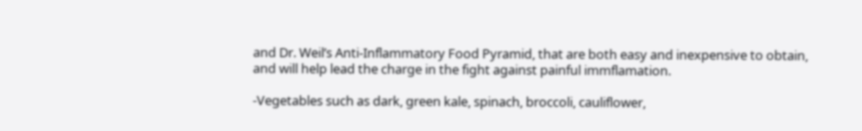and Dr. Weil’s Anti-Inflammatory Food Pyramid, that are both easy and inexpensive to obtain, and will help lead the charge in the fight against painful immflamation.

-Vegetables such as dark, green kale, spinach, broccoli, cauliflower,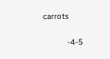carrots

            -4-5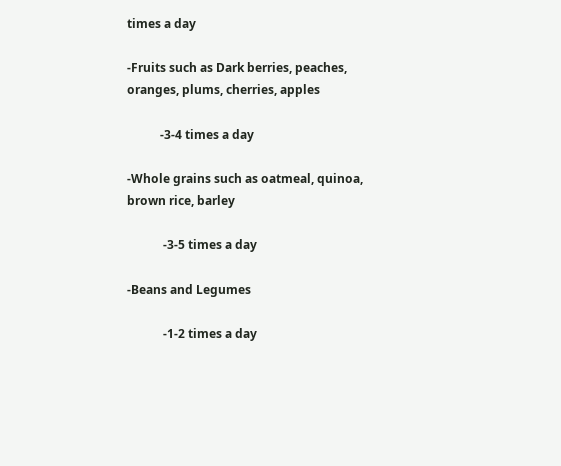times a day

-Fruits such as Dark berries, peaches, oranges, plums, cherries, apples

           -3-4 times a day

-Whole grains such as oatmeal, quinoa, brown rice, barley

            -3-5 times a day

-Beans and Legumes

            -1-2 times a day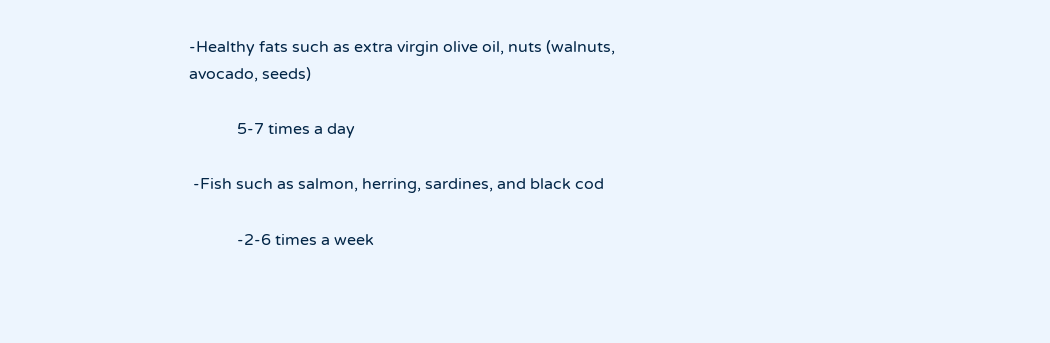-Healthy fats such as extra virgin olive oil, nuts (walnuts, avocado, seeds)

            5-7 times a day

 -Fish such as salmon, herring, sardines, and black cod

            -2-6 times a week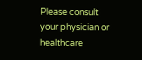Please consult your physician or healthcare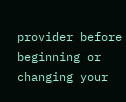provider before beginning or changing your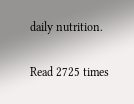daily nutrition.


Read 2725 times